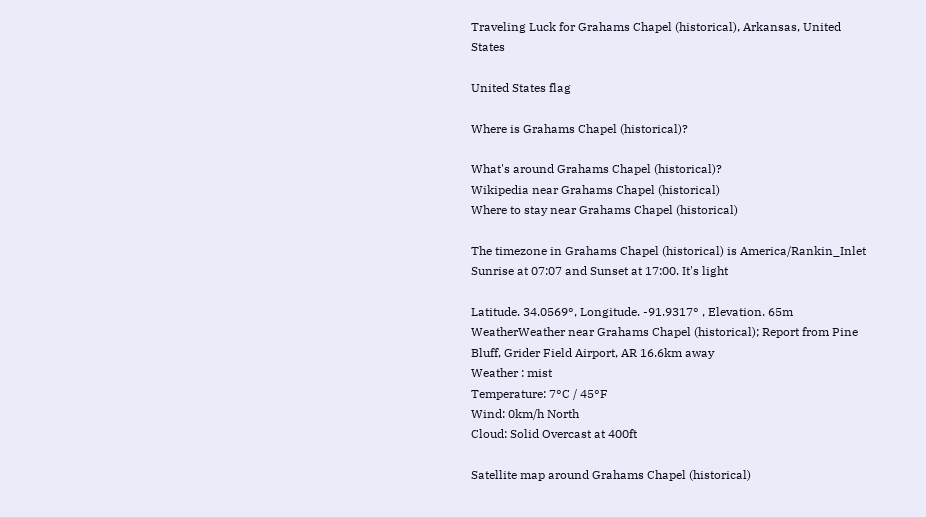Traveling Luck for Grahams Chapel (historical), Arkansas, United States

United States flag

Where is Grahams Chapel (historical)?

What's around Grahams Chapel (historical)?
Wikipedia near Grahams Chapel (historical)
Where to stay near Grahams Chapel (historical)

The timezone in Grahams Chapel (historical) is America/Rankin_Inlet
Sunrise at 07:07 and Sunset at 17:00. It's light

Latitude. 34.0569°, Longitude. -91.9317° , Elevation. 65m
WeatherWeather near Grahams Chapel (historical); Report from Pine Bluff, Grider Field Airport, AR 16.6km away
Weather : mist
Temperature: 7°C / 45°F
Wind: 0km/h North
Cloud: Solid Overcast at 400ft

Satellite map around Grahams Chapel (historical)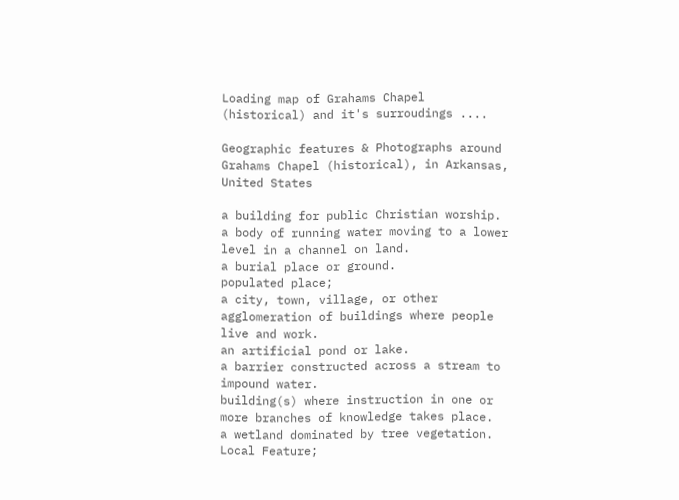Loading map of Grahams Chapel (historical) and it's surroudings ....

Geographic features & Photographs around Grahams Chapel (historical), in Arkansas, United States

a building for public Christian worship.
a body of running water moving to a lower level in a channel on land.
a burial place or ground.
populated place;
a city, town, village, or other agglomeration of buildings where people live and work.
an artificial pond or lake.
a barrier constructed across a stream to impound water.
building(s) where instruction in one or more branches of knowledge takes place.
a wetland dominated by tree vegetation.
Local Feature;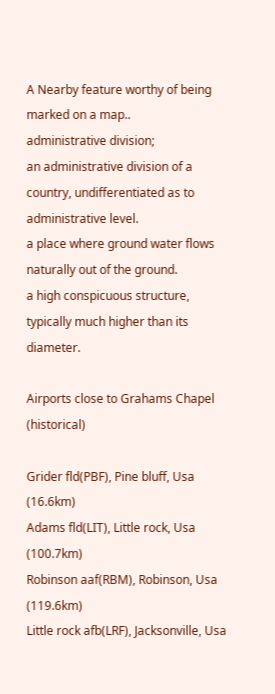A Nearby feature worthy of being marked on a map..
administrative division;
an administrative division of a country, undifferentiated as to administrative level.
a place where ground water flows naturally out of the ground.
a high conspicuous structure, typically much higher than its diameter.

Airports close to Grahams Chapel (historical)

Grider fld(PBF), Pine bluff, Usa (16.6km)
Adams fld(LIT), Little rock, Usa (100.7km)
Robinson aaf(RBM), Robinson, Usa (119.6km)
Little rock afb(LRF), Jacksonville, Usa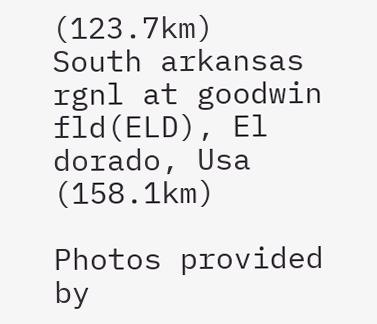(123.7km)
South arkansas rgnl at goodwin fld(ELD), El dorado, Usa (158.1km)

Photos provided by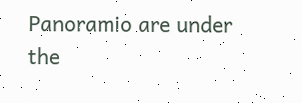Panoramio are under the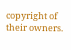copyright of their owners.